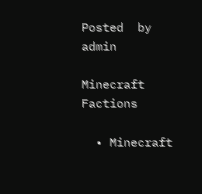Posted  by  admin

Minecraft Factions

  • Minecraft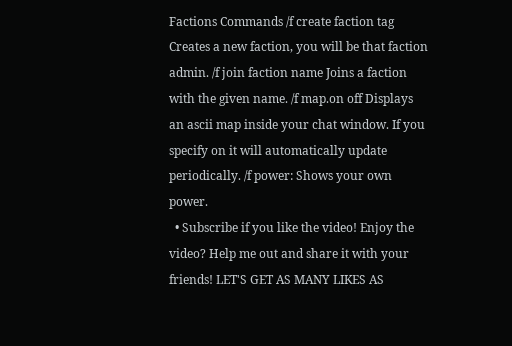Factions Commands /f create faction tag Creates a new faction, you will be that faction admin. /f join faction name Joins a faction with the given name. /f map.on off Displays an ascii map inside your chat window. If you specify on it will automatically update periodically. /f power: Shows your own power.
  • Subscribe if you like the video! Enjoy the video? Help me out and share it with your friends! LET'S GET AS MANY LIKES AS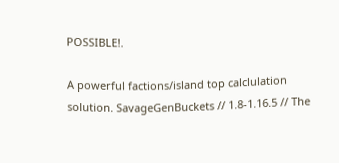POSSIBLE!.

A powerful factions/island top calclulation solution. SavageGenBuckets // 1.8-1.16.5 // The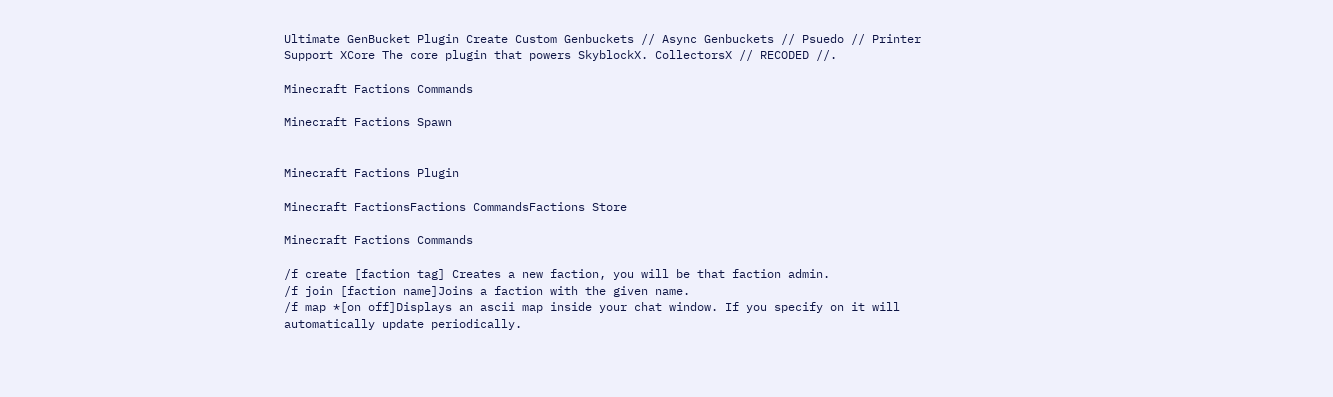Ultimate GenBucket Plugin Create Custom Genbuckets // Async Genbuckets // Psuedo // Printer Support XCore The core plugin that powers SkyblockX. CollectorsX // RECODED //.

Minecraft Factions Commands

Minecraft Factions Spawn


Minecraft Factions Plugin

Minecraft FactionsFactions CommandsFactions Store

Minecraft Factions Commands

/f create [faction tag] Creates a new faction, you will be that faction admin.
/f join [faction name]Joins a faction with the given name.
/f map *[on off]Displays an ascii map inside your chat window. If you specify on it will automatically update periodically.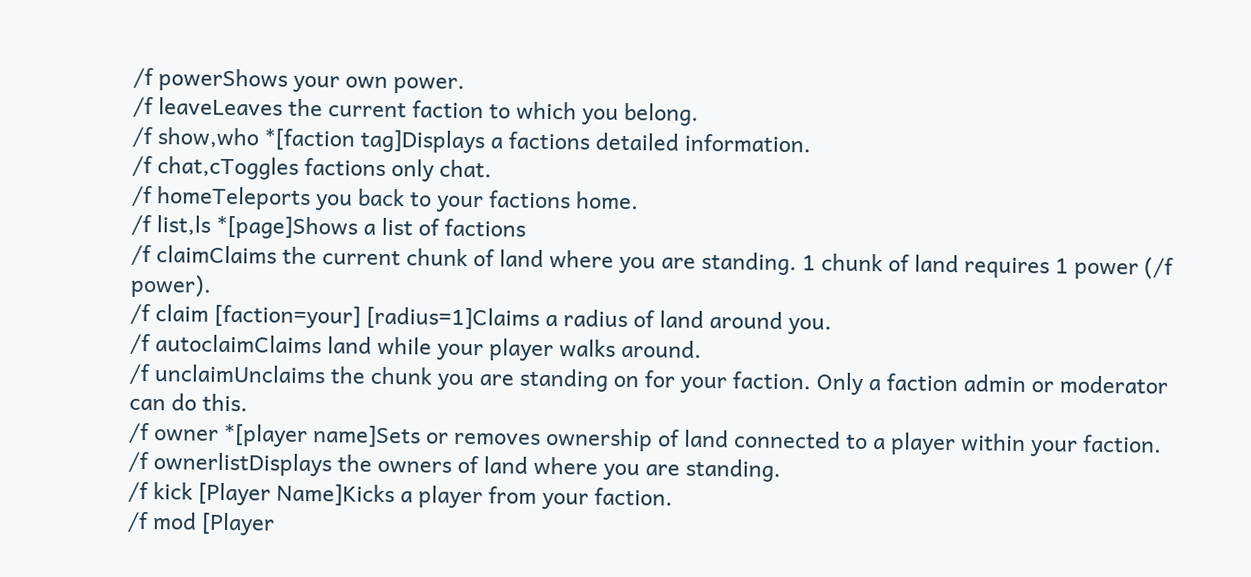/f powerShows your own power.
/f leaveLeaves the current faction to which you belong.
/f show,who *[faction tag]Displays a factions detailed information.
/f chat,cToggles factions only chat.
/f homeTeleports you back to your factions home.
/f list,ls *[page]Shows a list of factions
/f claimClaims the current chunk of land where you are standing. 1 chunk of land requires 1 power (/f power).
/f claim [faction=your] [radius=1]Claims a radius of land around you.
/f autoclaimClaims land while your player walks around.
/f unclaimUnclaims the chunk you are standing on for your faction. Only a faction admin or moderator can do this.
/f owner *[player name]Sets or removes ownership of land connected to a player within your faction.
/f ownerlistDisplays the owners of land where you are standing.
/f kick [Player Name]Kicks a player from your faction.
/f mod [Player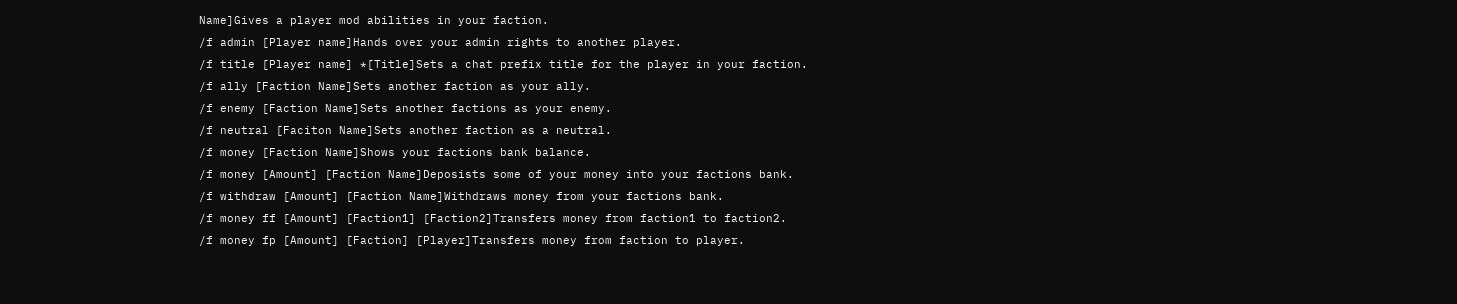Name]Gives a player mod abilities in your faction.
/f admin [Player name]Hands over your admin rights to another player.
/f title [Player name] *[Title]Sets a chat prefix title for the player in your faction.
/f ally [Faction Name]Sets another faction as your ally.
/f enemy [Faction Name]Sets another factions as your enemy.
/f neutral [Faciton Name]Sets another faction as a neutral.
/f money [Faction Name]Shows your factions bank balance.
/f money [Amount] [Faction Name]Deposists some of your money into your factions bank.
/f withdraw [Amount] [Faction Name]Withdraws money from your factions bank.
/f money ff [Amount] [Faction1] [Faction2]Transfers money from faction1 to faction2.
/f money fp [Amount] [Faction] [Player]Transfers money from faction to player.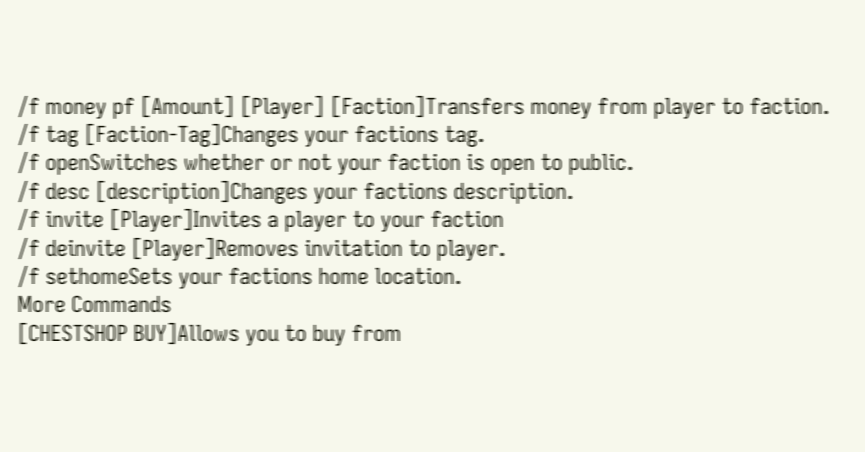/f money pf [Amount] [Player] [Faction]Transfers money from player to faction.
/f tag [Faction-Tag]Changes your factions tag.
/f openSwitches whether or not your faction is open to public.
/f desc [description]Changes your factions description.
/f invite [Player]Invites a player to your faction
/f deinvite [Player]Removes invitation to player.
/f sethomeSets your factions home location.
More Commands
[CHESTSHOP BUY]Allows you to buy from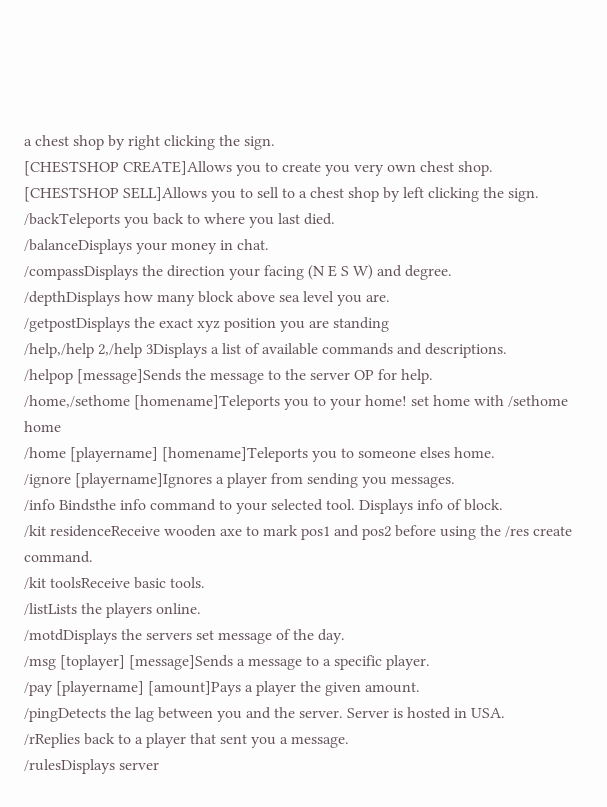a chest shop by right clicking the sign.
[CHESTSHOP CREATE]Allows you to create you very own chest shop.
[CHESTSHOP SELL]Allows you to sell to a chest shop by left clicking the sign.
/backTeleports you back to where you last died.
/balanceDisplays your money in chat.
/compassDisplays the direction your facing (N E S W) and degree.
/depthDisplays how many block above sea level you are.
/getpostDisplays the exact xyz position you are standing
/help,/help 2,/help 3Displays a list of available commands and descriptions.
/helpop [message]Sends the message to the server OP for help.
/home,/sethome [homename]Teleports you to your home! set home with /sethome home
/home [playername] [homename]Teleports you to someone elses home.
/ignore [playername]Ignores a player from sending you messages.
/info Bindsthe info command to your selected tool. Displays info of block.
/kit residenceReceive wooden axe to mark pos1 and pos2 before using the /res create command.
/kit toolsReceive basic tools.
/listLists the players online.
/motdDisplays the servers set message of the day.
/msg [toplayer] [message]Sends a message to a specific player.
/pay [playername] [amount]Pays a player the given amount.
/pingDetects the lag between you and the server. Server is hosted in USA.
/rReplies back to a player that sent you a message.
/rulesDisplays server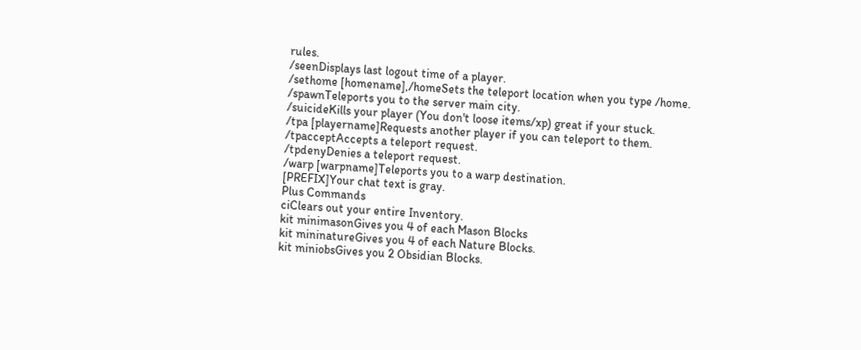rules.
/seenDisplays last logout time of a player.
/sethome [homename],/homeSets the teleport location when you type /home.
/spawnTeleports you to the server main city.
/suicideKills your player (You don't loose items/xp) great if your stuck.
/tpa [playername]Requests another player if you can teleport to them.
/tpacceptAccepts a teleport request.
/tpdenyDenies a teleport request.
/warp [warpname]Teleports you to a warp destination.
[PREFIX]Your chat text is gray.
Plus Commands
ciClears out your entire Inventory.
kit minimasonGives you 4 of each Mason Blocks
kit mininatureGives you 4 of each Nature Blocks.
kit miniobsGives you 2 Obsidian Blocks.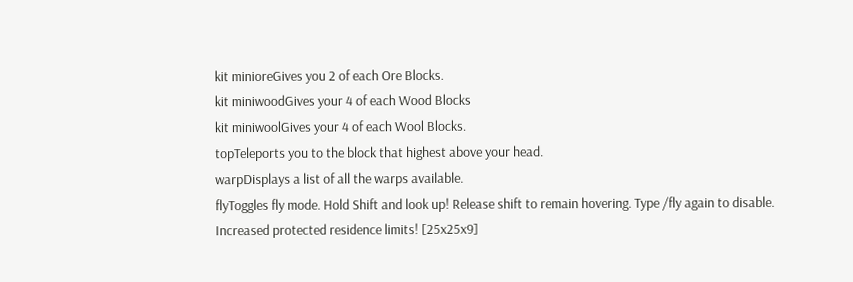kit minioreGives you 2 of each Ore Blocks.
kit miniwoodGives your 4 of each Wood Blocks
kit miniwoolGives your 4 of each Wool Blocks.
topTeleports you to the block that highest above your head.
warpDisplays a list of all the warps available.
flyToggles fly mode. Hold Shift and look up! Release shift to remain hovering. Type /fly again to disable.
Increased protected residence limits! [25x25x9]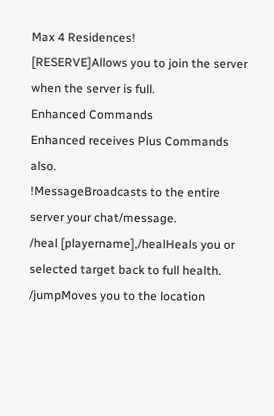Max 4 Residences!
[RESERVE]Allows you to join the server when the server is full.
Enhanced Commands
Enhanced receives Plus Commands also.
!MessageBroadcasts to the entire server your chat/message.
/heal [playername],/healHeals you or selected target back to full health.
/jumpMoves you to the location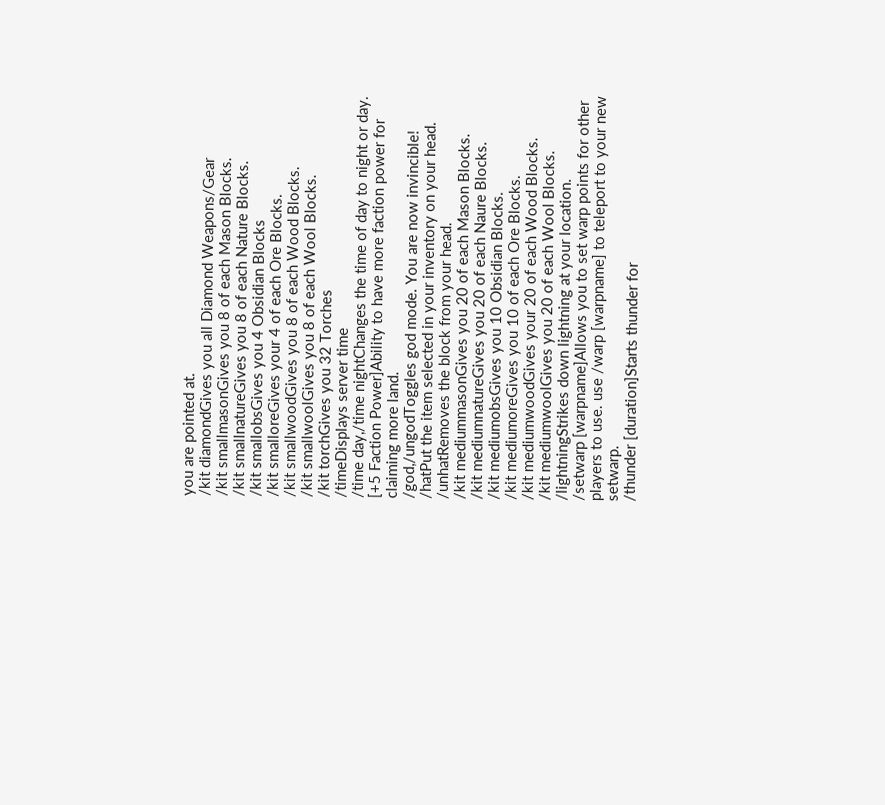you are pointed at.
/kit diamondGives you all Diamond Weapons/Gear
/kit smallmasonGives you 8 of each Mason Blocks.
/kit smallnatureGives you 8 of each Nature Blocks.
/kit smallobsGives you 4 Obsidian Blocks
/kit smalloreGives your 4 of each Ore Blocks.
/kit smallwoodGives you 8 of each Wood Blocks.
/kit smallwoolGives you 8 of each Wool Blocks.
/kit torchGives you 32 Torches
/timeDisplays server time
/time day,/time nightChanges the time of day to night or day.
[+5 Faction Power]Ability to have more faction power for claiming more land.
/god,/ungodToggles god mode. You are now invincible!
/hatPut the item selected in your inventory on your head.
/unhatRemoves the block from your head.
/kit mediummasonGives you 20 of each Mason Blocks.
/kit mediumnatureGives you 20 of each Naure Blocks.
/kit mediumobsGives you 10 Obsidian Blocks.
/kit mediumoreGives you 10 of each Ore Blocks.
/kit mediumwoodGives your 20 of each Wood Blocks.
/kit mediumwoolGives you 20 of each Wool Blocks.
/lightningStrikes down lightning at your location.
/setwarp [warpname]Allows you to set warp points for other players to use. use /warp [warpname] to teleport to your new setwarp.
/thunder [duration]Starts thunder for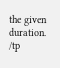the given duration.
/tp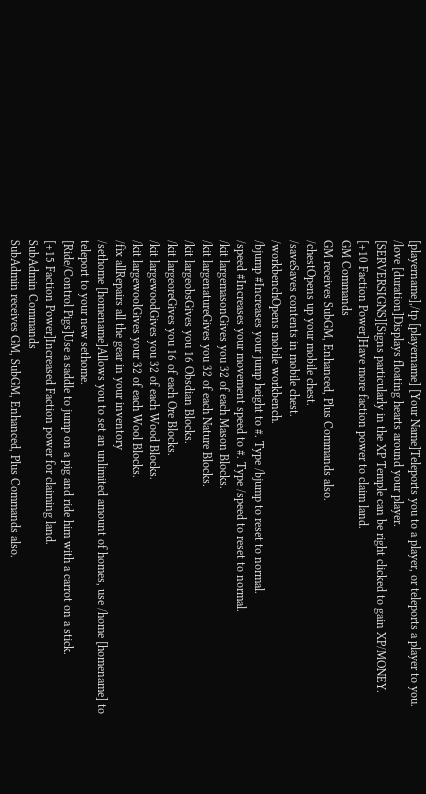[playername],/tp [playername] [Your Name]Teleports you to a player, or teleports a player to you.
/love [duration]Displays floating hearts around your player.
[SERVERSIGNS][Signs particularly in the XP Temple can be right clicked to gain XP/MONEY.
[+10 Faction Power]Have more faction power to claim land.
GM Commands
GM receives SubGM, Enhanced, Plus Commands also.
/chestOpens up your mobile chest.
/saveSaves contents in mobile chest.
/workbenchOpens mobile workbench.
/bjump #Increases your jump height to #. Type /bjump to reset to normal.
/speed #Increases your movement speed to #. Type /speed to reset to normal.
/kit largemasonGives you 32 of each Mason Blocks.
/kit largenatureGives you 32 of each Nature Blocks.
/kit largeobsGives you 16 Obsdian Blocks.
/kit largeoreGives you 16 of each Ore Blocks.
/kit largewoodGives you 32 of each Wood Blocks.
/kit largewoolGives your 32 of each Wool Blocks.
/fix allRepairs all the gear in your inventory
/sethome [homename]Allows you to set an unlimited amount of homes, use /home [homename] to teleport to your new sethome.
[Ride/Control Pigs]Use a saddle to jump on a pig and ride him with a carrot on a stick.
[+15 Faction Power]Increased Faction power for claiming land.
SubAdmin Commands
SubAdmin receives GM, SubGM, Enhanced, Plus Commands also.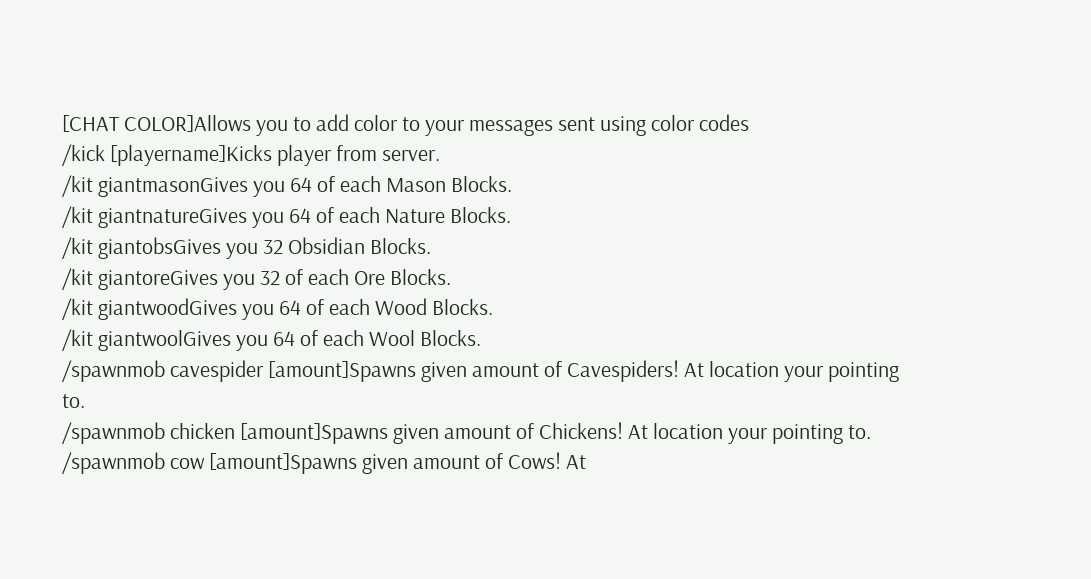[CHAT COLOR]Allows you to add color to your messages sent using color codes
/kick [playername]Kicks player from server.
/kit giantmasonGives you 64 of each Mason Blocks.
/kit giantnatureGives you 64 of each Nature Blocks.
/kit giantobsGives you 32 Obsidian Blocks.
/kit giantoreGives you 32 of each Ore Blocks.
/kit giantwoodGives you 64 of each Wood Blocks.
/kit giantwoolGives you 64 of each Wool Blocks.
/spawnmob cavespider [amount]Spawns given amount of Cavespiders! At location your pointing to.
/spawnmob chicken [amount]Spawns given amount of Chickens! At location your pointing to.
/spawnmob cow [amount]Spawns given amount of Cows! At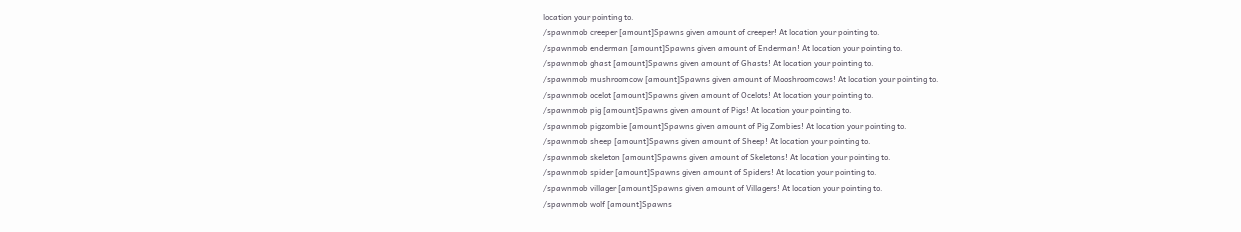location your pointing to.
/spawnmob creeper [amount]Spawns given amount of creeper! At location your pointing to.
/spawnmob enderman [amount]Spawns given amount of Enderman! At location your pointing to.
/spawnmob ghast [amount]Spawns given amount of Ghasts! At location your pointing to.
/spawnmob mushroomcow [amount]Spawns given amount of Mooshroomcows! At location your pointing to.
/spawnmob ocelot [amount]Spawns given amount of Ocelots! At location your pointing to.
/spawnmob pig [amount]Spawns given amount of Pigs! At location your pointing to.
/spawnmob pigzombie [amount]Spawns given amount of Pig Zombies! At location your pointing to.
/spawnmob sheep [amount]Spawns given amount of Sheep! At location your pointing to.
/spawnmob skeleton [amount]Spawns given amount of Skeletons! At location your pointing to.
/spawnmob spider [amount]Spawns given amount of Spiders! At location your pointing to.
/spawnmob villager [amount]Spawns given amount of Villagers! At location your pointing to.
/spawnmob wolf [amount]Spawns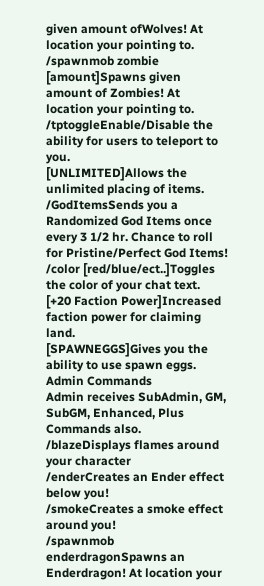given amount ofWolves! At location your pointing to.
/spawnmob zombie [amount]Spawns given amount of Zombies! At location your pointing to.
/tptoggleEnable/Disable the ability for users to teleport to you.
[UNLIMITED]Allows the unlimited placing of items.
/GodItemsSends you a Randomized God Items once every 3 1/2 hr. Chance to roll for Pristine/Perfect God Items!
/color [red/blue/ect..]Toggles the color of your chat text.
[+20 Faction Power]Increased faction power for claiming land.
[SPAWNEGGS]Gives you the ability to use spawn eggs.
Admin Commands
Admin receives SubAdmin, GM, SubGM, Enhanced, Plus Commands also.
/blazeDisplays flames around your character
/enderCreates an Ender effect below you!
/smokeCreates a smoke effect around you!
/spawnmob enderdragonSpawns an Enderdragon! At location your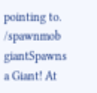pointing to.
/spawnmob giantSpawns a Giant! At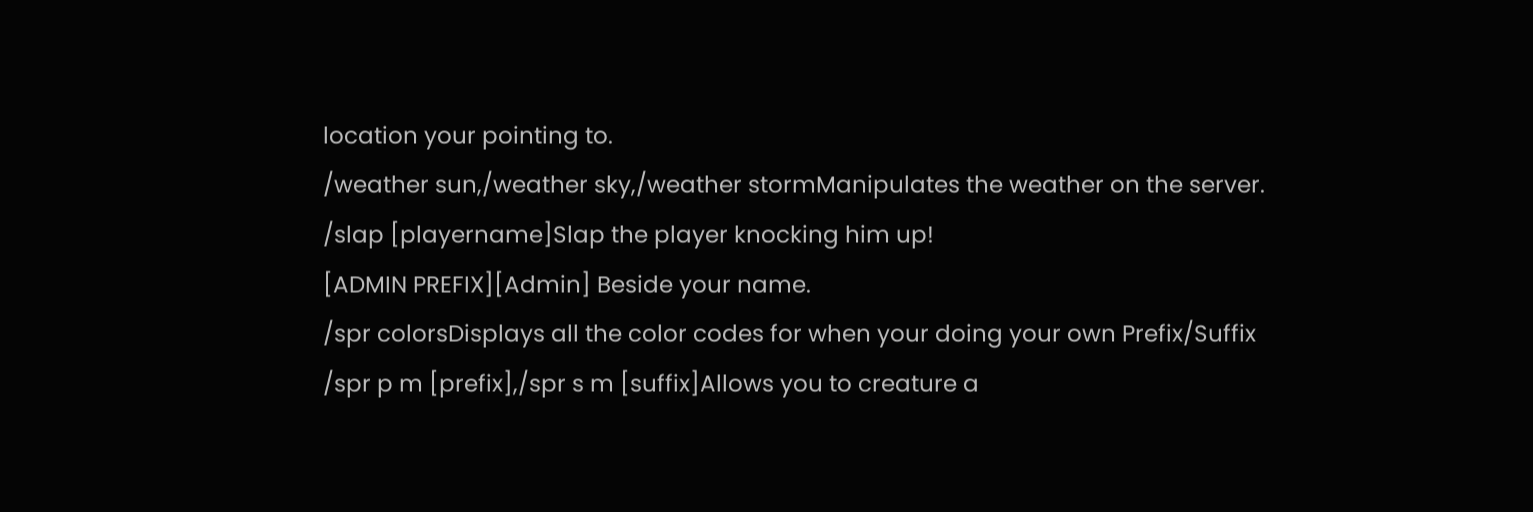location your pointing to.
/weather sun,/weather sky,/weather stormManipulates the weather on the server.
/slap [playername]Slap the player knocking him up!
[ADMIN PREFIX][Admin] Beside your name.
/spr colorsDisplays all the color codes for when your doing your own Prefix/Suffix
/spr p m [prefix],/spr s m [suffix]Allows you to creature a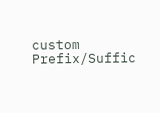custom Prefix/Suffic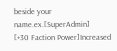beside your name.ex.[SuperAdmin]
[+30 Faction Power]Increased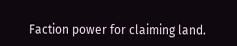Faction power for claiming land.